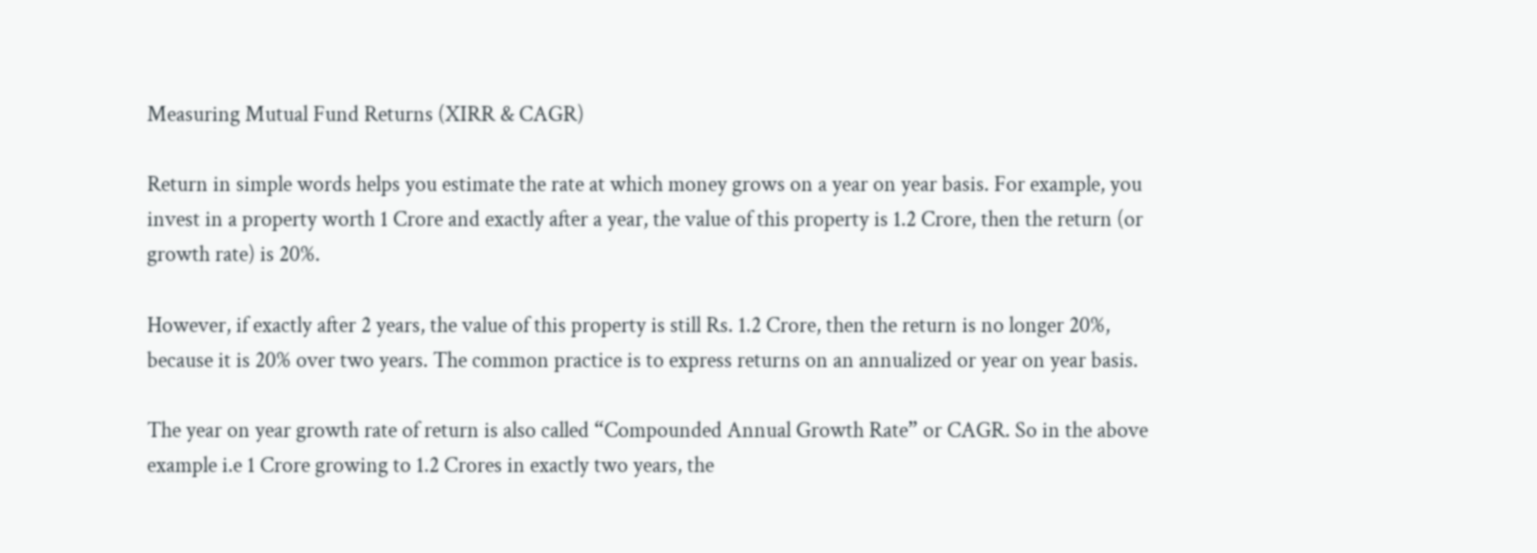Measuring Mutual Fund Returns (XIRR & CAGR)

Return in simple words helps you estimate the rate at which money grows on a year on year basis. For example, you invest in a property worth 1 Crore and exactly after a year, the value of this property is 1.2 Crore, then the return (or growth rate) is 20%.

However, if exactly after 2 years, the value of this property is still Rs. 1.2 Crore, then the return is no longer 20%, because it is 20% over two years. The common practice is to express returns on an annualized or year on year basis.

The year on year growth rate of return is also called “Compounded Annual Growth Rate” or CAGR. So in the above example i.e 1 Crore growing to 1.2 Crores in exactly two years, the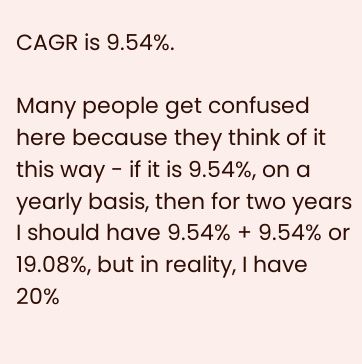CAGR is 9.54%.

Many people get confused here because they think of it this way - if it is 9.54%, on a yearly basis, then for two years I should have 9.54% + 9.54% or 19.08%, but in reality, I have 20%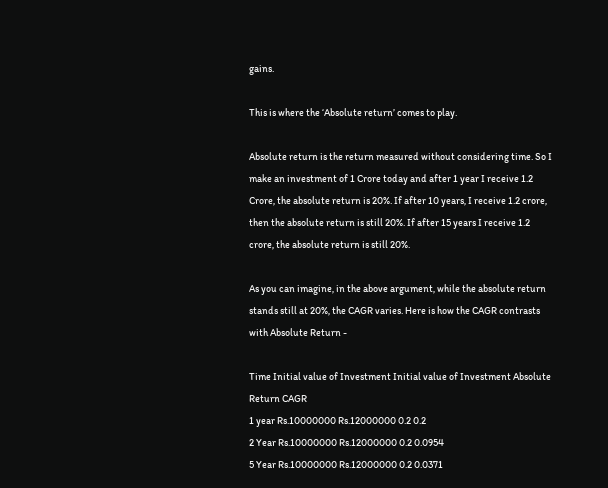gains.

This is where the ‘Absolute return’ comes to play.

Absolute return is the return measured without considering time. So I make an investment of 1 Crore today and after 1 year I receive 1.2 Crore, the absolute return is 20%. If after 10 years, I receive 1.2 crore, then the absolute return is still 20%. If after 15 years I receive 1.2 crore, the absolute return is still 20%.

As you can imagine, in the above argument, while the absolute return stands still at 20%, the CAGR varies. Here is how the CAGR contrasts with Absolute Return -

Time Initial value of Investment Initial value of Investment Absolute Return CAGR
1 year Rs.10000000 Rs.12000000 0.2 0.2
2 Year Rs.10000000 Rs.12000000 0.2 0.0954
5 Year Rs.10000000 Rs.12000000 0.2 0.0371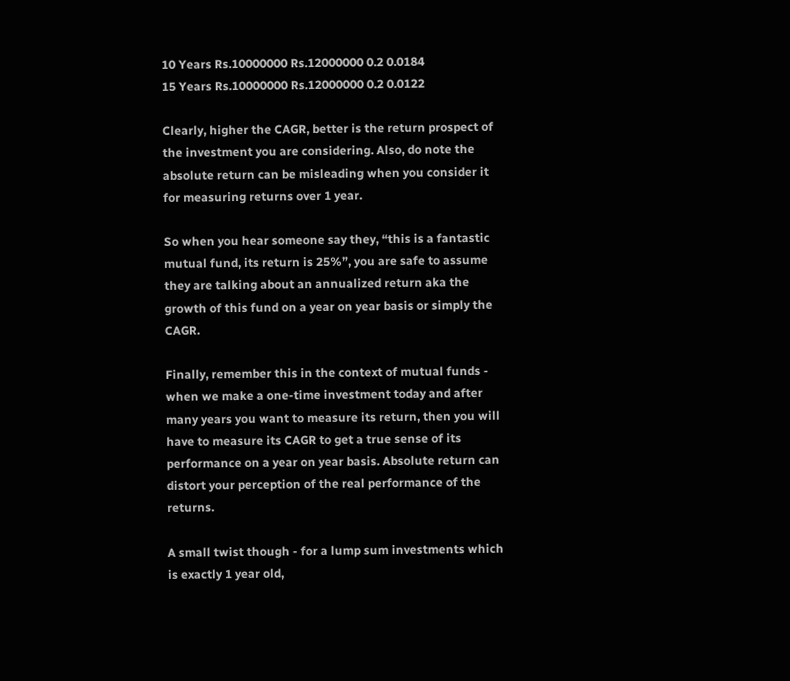10 Years Rs.10000000 Rs.12000000 0.2 0.0184
15 Years Rs.10000000 Rs.12000000 0.2 0.0122

Clearly, higher the CAGR, better is the return prospect of the investment you are considering. Also, do note the absolute return can be misleading when you consider it for measuring returns over 1 year.

So when you hear someone say they, “this is a fantastic mutual fund, its return is 25%”, you are safe to assume they are talking about an annualized return aka the growth of this fund on a year on year basis or simply the CAGR.

Finally, remember this in the context of mutual funds - when we make a one-time investment today and after many years you want to measure its return, then you will have to measure its CAGR to get a true sense of its performance on a year on year basis. Absolute return can distort your perception of the real performance of the returns.

A small twist though - for a lump sum investments which is exactly 1 year old,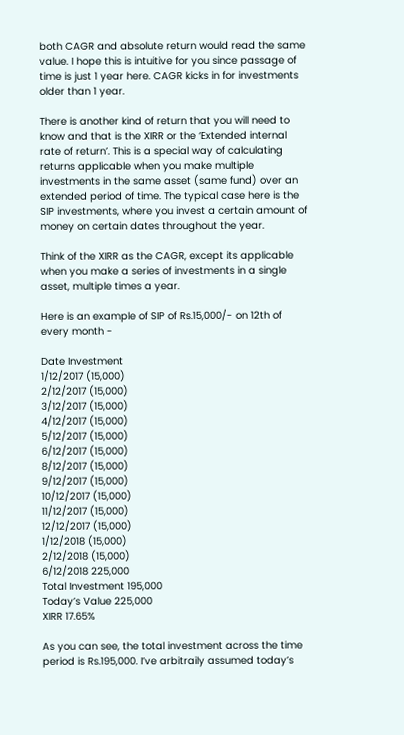both CAGR and absolute return would read the same value. I hope this is intuitive for you since passage of time is just 1 year here. CAGR kicks in for investments older than 1 year.

There is another kind of return that you will need to know and that is the XIRR or the ‘Extended internal rate of return’. This is a special way of calculating returns applicable when you make multiple investments in the same asset (same fund) over an extended period of time. The typical case here is the SIP investments, where you invest a certain amount of money on certain dates throughout the year.

Think of the XIRR as the CAGR, except its applicable when you make a series of investments in a single asset, multiple times a year.

Here is an example of SIP of Rs.15,000/- on 12th of every month -

Date Investment
1/12/2017 (15,000)
2/12/2017 (15,000)
3/12/2017 (15,000)
4/12/2017 (15,000)
5/12/2017 (15,000)
6/12/2017 (15,000)
8/12/2017 (15,000)
9/12/2017 (15,000)
10/12/2017 (15,000)
11/12/2017 (15,000)
12/12/2017 (15,000)
1/12/2018 (15,000)
2/12/2018 (15,000)
6/12/2018 225,000
Total Investment 195,000
Today’s Value 225,000
XIRR 17.65%

As you can see, the total investment across the time period is Rs.195,000. I’ve arbitraily assumed today’s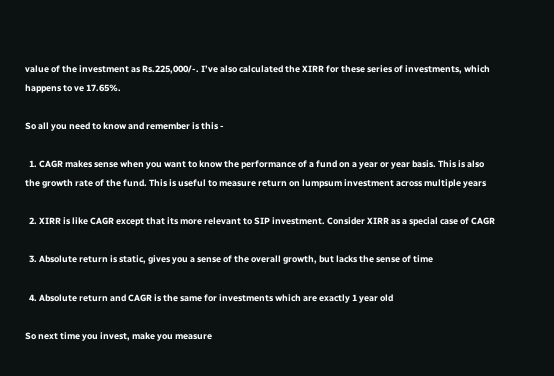value of the investment as Rs.225,000/-. I’ve also calculated the XIRR for these series of investments, which happens to ve 17.65%.

So all you need to know and remember is this -

  1. CAGR makes sense when you want to know the performance of a fund on a year or year basis. This is also the growth rate of the fund. This is useful to measure return on lumpsum investment across multiple years

  2. XIRR is like CAGR except that its more relevant to SIP investment. Consider XIRR as a special case of CAGR

  3. Absolute return is static, gives you a sense of the overall growth, but lacks the sense of time

  4. Absolute return and CAGR is the same for investments which are exactly 1 year old

So next time you invest, make you measure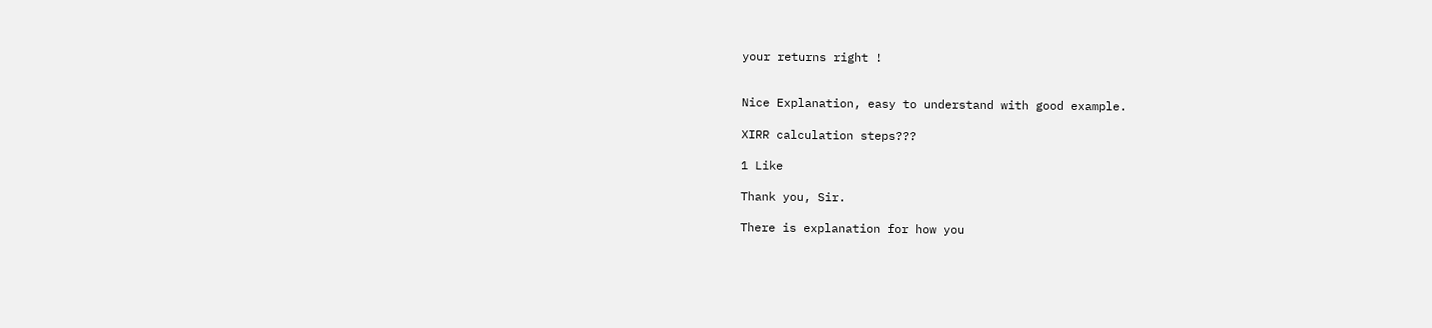your returns right !


Nice Explanation, easy to understand with good example.

XIRR calculation steps???

1 Like

Thank you, Sir.

There is explanation for how you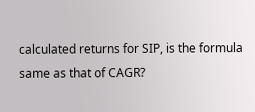calculated returns for SIP, is the formula same as that of CAGR?